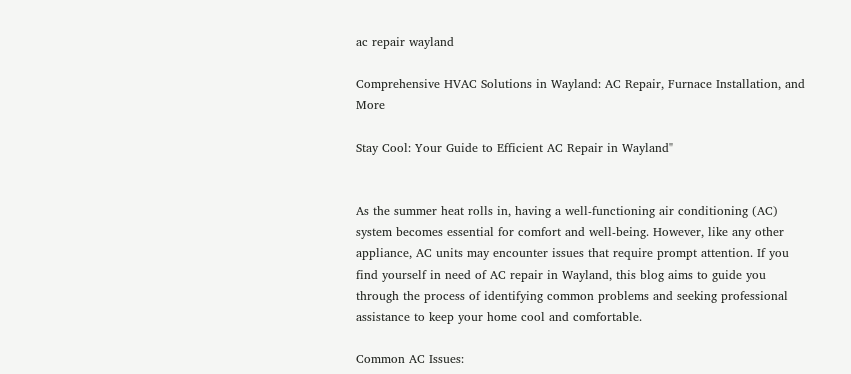ac repair wayland

Comprehensive HVAC Solutions in Wayland: AC Repair, Furnace Installation, and More

Stay Cool: Your Guide to Efficient AC Repair in Wayland"


As the summer heat rolls in, having a well-functioning air conditioning (AC) system becomes essential for comfort and well-being. However, like any other appliance, AC units may encounter issues that require prompt attention. If you find yourself in need of AC repair in Wayland, this blog aims to guide you through the process of identifying common problems and seeking professional assistance to keep your home cool and comfortable.

Common AC Issues: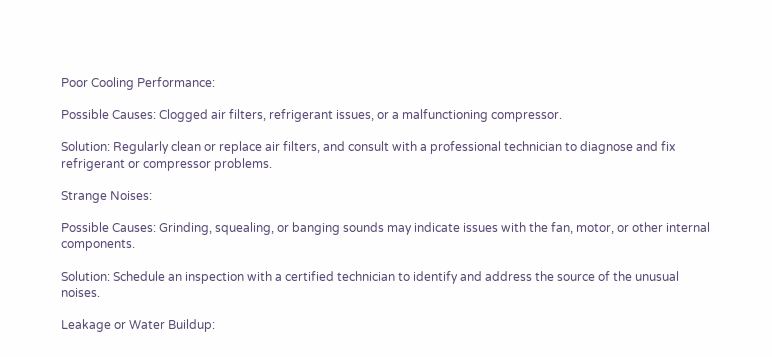Poor Cooling Performance:

Possible Causes: Clogged air filters, refrigerant issues, or a malfunctioning compressor.

Solution: Regularly clean or replace air filters, and consult with a professional technician to diagnose and fix refrigerant or compressor problems.

Strange Noises:

Possible Causes: Grinding, squealing, or banging sounds may indicate issues with the fan, motor, or other internal components.

Solution: Schedule an inspection with a certified technician to identify and address the source of the unusual noises.

Leakage or Water Buildup: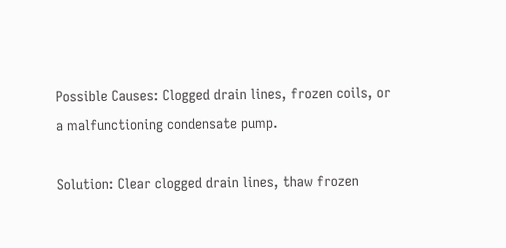Possible Causes: Clogged drain lines, frozen coils, or a malfunctioning condensate pump.

Solution: Clear clogged drain lines, thaw frozen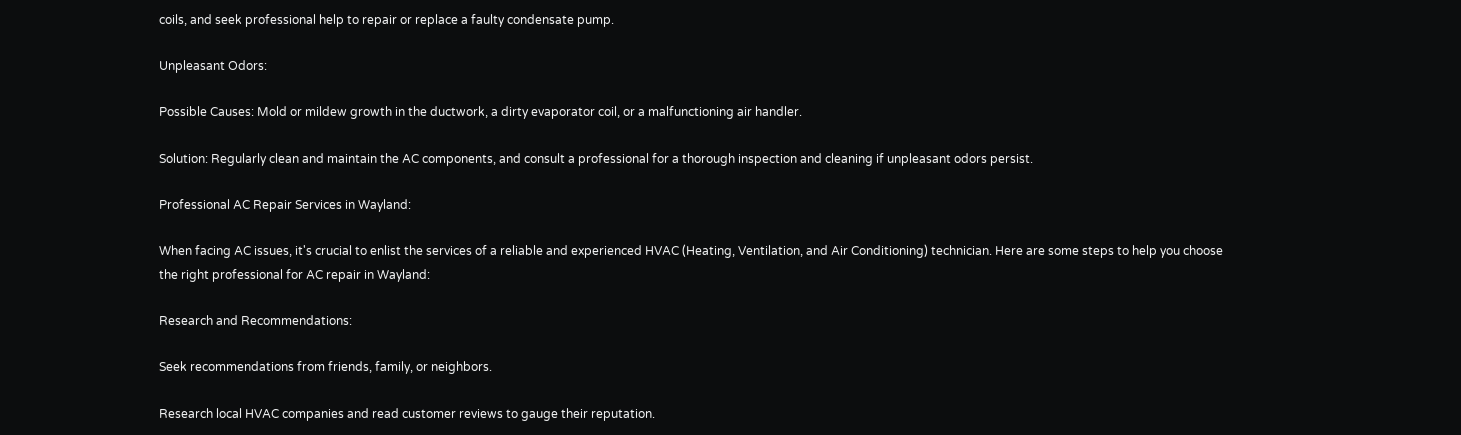coils, and seek professional help to repair or replace a faulty condensate pump.

Unpleasant Odors:

Possible Causes: Mold or mildew growth in the ductwork, a dirty evaporator coil, or a malfunctioning air handler.

Solution: Regularly clean and maintain the AC components, and consult a professional for a thorough inspection and cleaning if unpleasant odors persist.

Professional AC Repair Services in Wayland:

When facing AC issues, it's crucial to enlist the services of a reliable and experienced HVAC (Heating, Ventilation, and Air Conditioning) technician. Here are some steps to help you choose the right professional for AC repair in Wayland:

Research and Recommendations:

Seek recommendations from friends, family, or neighbors.

Research local HVAC companies and read customer reviews to gauge their reputation.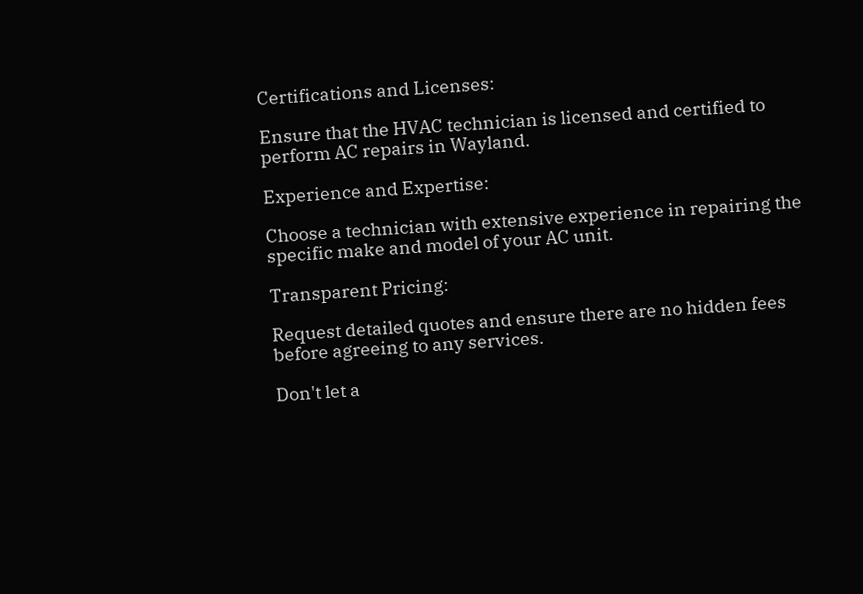Certifications and Licenses:

Ensure that the HVAC technician is licensed and certified to perform AC repairs in Wayland.

Experience and Expertise:

Choose a technician with extensive experience in repairing the specific make and model of your AC unit.

Transparent Pricing:

Request detailed quotes and ensure there are no hidden fees before agreeing to any services.

Don't let a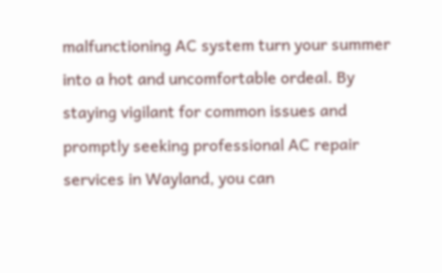malfunctioning AC system turn your summer into a hot and uncomfortable ordeal. By staying vigilant for common issues and promptly seeking professional AC repair services in Wayland, you can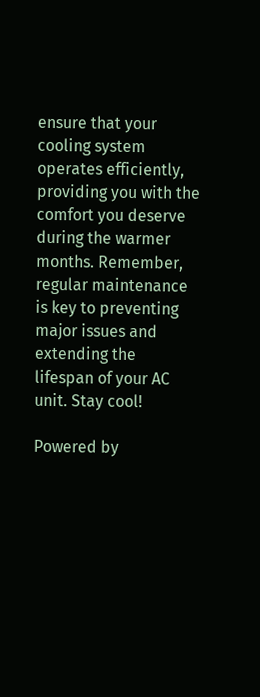ensure that your cooling system operates efficiently, providing you with the comfort you deserve during the warmer months. Remember, regular maintenance is key to preventing major issues and extending the lifespan of your AC unit. Stay cool!

Powered by